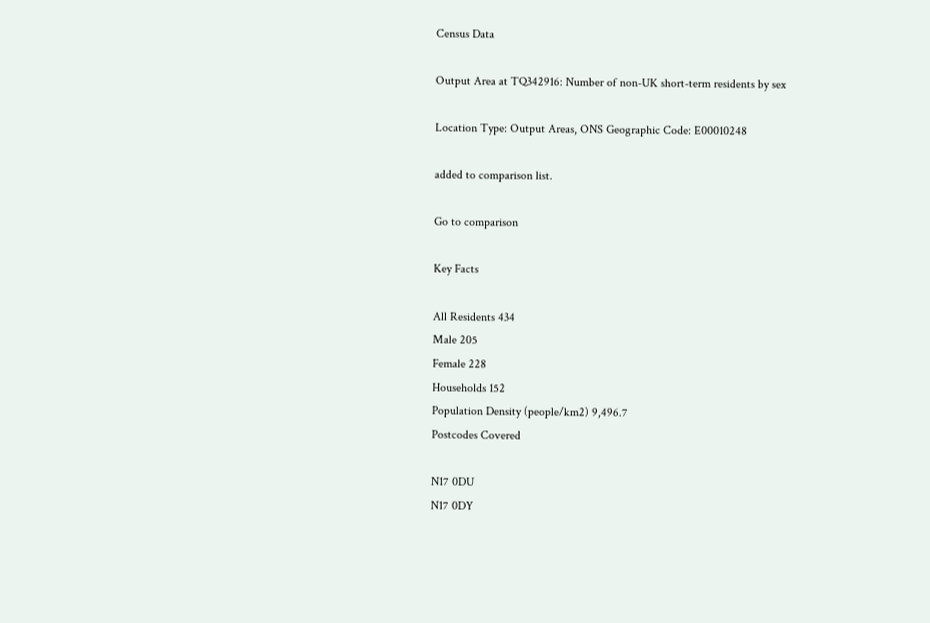Census Data

Output Area at TQ342916: Number of non-UK short-term residents by sex

Location Type: Output Areas, ONS Geographic Code: E00010248

added to comparison list.

Go to comparison

Key Facts

All Residents 434
Male 205
Female 228
Households 152
Population Density (people/km2) 9,496.7
Postcodes Covered

N17 0DU
N17 0DY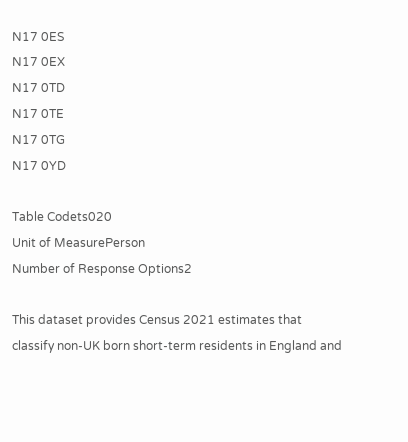N17 0ES
N17 0EX
N17 0TD
N17 0TE
N17 0TG
N17 0YD

Table Codets020
Unit of MeasurePerson
Number of Response Options2

This dataset provides Census 2021 estimates that classify non-UK born short-term residents in England and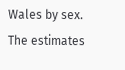Wales by sex. The estimates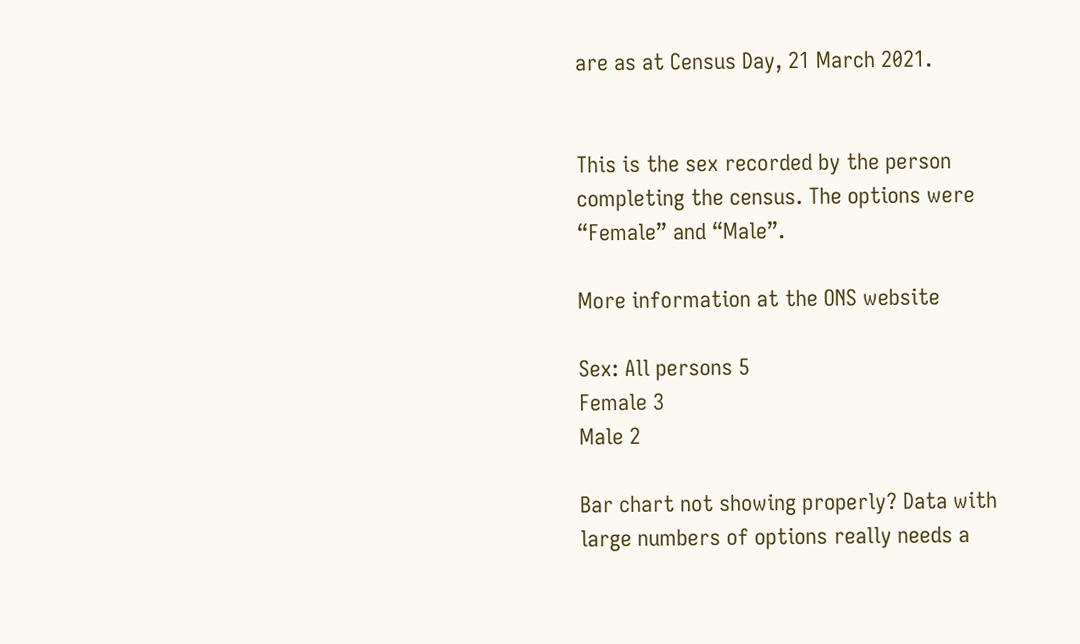are as at Census Day, 21 March 2021.


This is the sex recorded by the person completing the census. The options were “Female” and “Male”.

More information at the ONS website

Sex: All persons 5
Female 3
Male 2

Bar chart not showing properly? Data with large numbers of options really needs a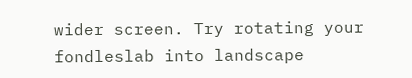wider screen. Try rotating your fondleslab into landscape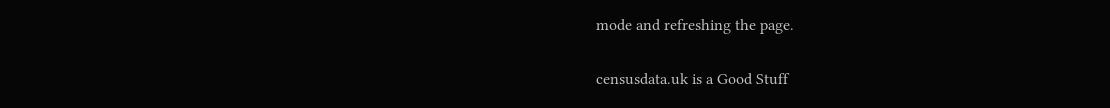mode and refreshing the page.

censusdata.uk is a Good Stuff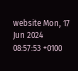website Mon, 17 Jun 2024 08:57:53 +0100